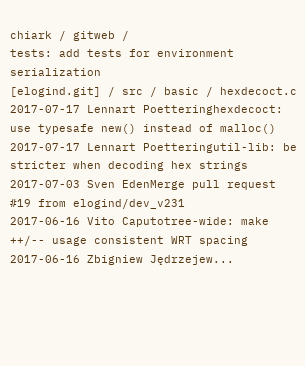chiark / gitweb /
tests: add tests for environment serialization
[elogind.git] / src / basic / hexdecoct.c
2017-07-17 Lennart Poetteringhexdecoct: use typesafe new() instead of malloc()
2017-07-17 Lennart Poetteringutil-lib: be stricter when decoding hex strings
2017-07-03 Sven EdenMerge pull request #19 from elogind/dev_v231
2017-06-16 Vito Caputotree-wide: make ++/-- usage consistent WRT spacing
2017-06-16 Zbigniew Jędrzejew...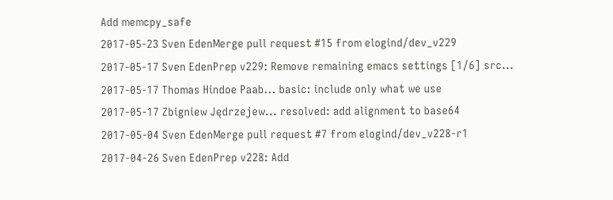Add memcpy_safe
2017-05-23 Sven EdenMerge pull request #15 from elogind/dev_v229
2017-05-17 Sven EdenPrep v229: Remove remaining emacs settings [1/6] src...
2017-05-17 Thomas Hindoe Paab... basic: include only what we use
2017-05-17 Zbigniew Jędrzejew... resolved: add alignment to base64
2017-05-04 Sven EdenMerge pull request #7 from elogind/dev_v228-r1
2017-04-26 Sven EdenPrep v228: Add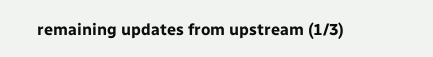remaining updates from upstream (1/3)